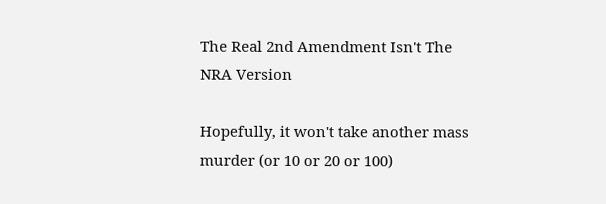The Real 2nd Amendment Isn't The NRA Version

Hopefully, it won't take another mass murder (or 10 or 20 or 100)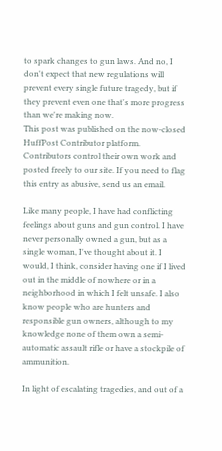to spark changes to gun laws. And no, I don't expect that new regulations will prevent every single future tragedy, but if they prevent even one that's more progress than we're making now.
This post was published on the now-closed HuffPost Contributor platform. Contributors control their own work and posted freely to our site. If you need to flag this entry as abusive, send us an email.

Like many people, I have had conflicting feelings about guns and gun control. I have never personally owned a gun, but as a single woman, I've thought about it. I would, I think, consider having one if I lived out in the middle of nowhere or in a neighborhood in which I felt unsafe. I also know people who are hunters and responsible gun owners, although to my knowledge none of them own a semi-automatic assault rifle or have a stockpile of ammunition.

In light of escalating tragedies, and out of a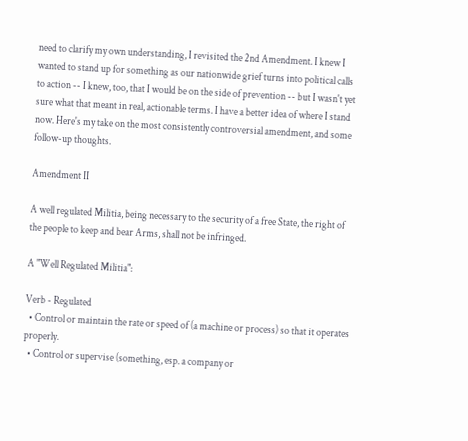need to clarify my own understanding, I revisited the 2nd Amendment. I knew I wanted to stand up for something as our nationwide grief turns into political calls to action -- I knew, too, that I would be on the side of prevention -- but I wasn't yet sure what that meant in real, actionable terms. I have a better idea of where I stand now. Here's my take on the most consistently controversial amendment, and some follow-up thoughts.

Amendment II

A well regulated Militia, being necessary to the security of a free State, the right of the people to keep and bear Arms, shall not be infringed.

A "Well Regulated Militia":

Verb - Regulated
  • Control or maintain the rate or speed of (a machine or process) so that it operates properly.
  • Control or supervise (something, esp. a company or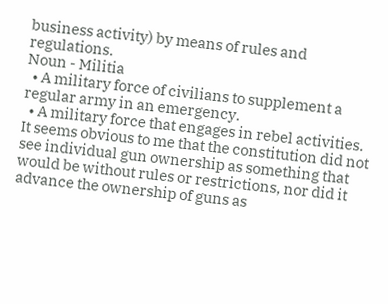business activity) by means of rules and regulations.
Noun - Militia
  • A military force of civilians to supplement a regular army in an emergency.
  • A military force that engages in rebel activities.
It seems obvious to me that the constitution did not see individual gun ownership as something that would be without rules or restrictions, nor did it advance the ownership of guns as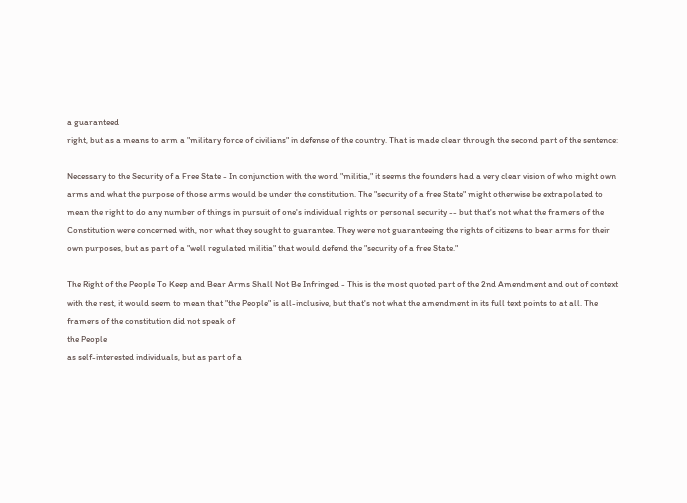a guaranteed
right, but as a means to arm a "military force of civilians" in defense of the country. That is made clear through the second part of the sentence:

Necessary to the Security of a Free State - In conjunction with the word "militia," it seems the founders had a very clear vision of who might own arms and what the purpose of those arms would be under the constitution. The "security of a free State" might otherwise be extrapolated to mean the right to do any number of things in pursuit of one's individual rights or personal security -- but that's not what the framers of the Constitution were concerned with, nor what they sought to guarantee. They were not guaranteeing the rights of citizens to bear arms for their own purposes, but as part of a "well regulated militia" that would defend the "security of a free State."

The Right of the People To Keep and Bear Arms Shall Not Be Infringed - This is the most quoted part of the 2nd Amendment and out of context with the rest, it would seem to mean that "the People" is all-inclusive, but that's not what the amendment in its full text points to at all. The framers of the constitution did not speak of
the People
as self-interested individuals, but as part of a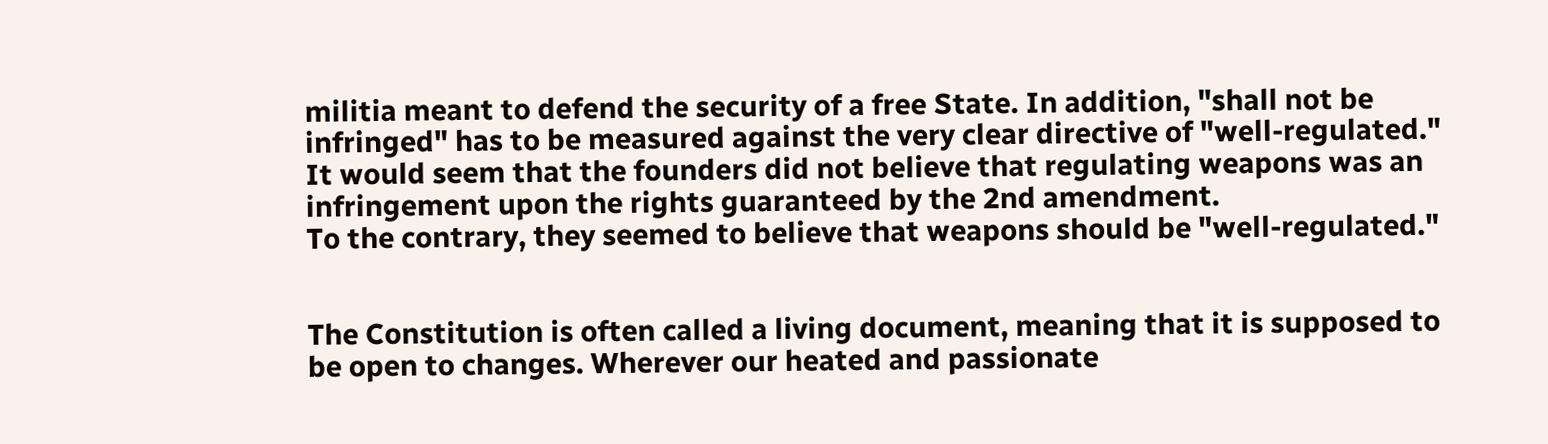militia meant to defend the security of a free State. In addition, "shall not be infringed" has to be measured against the very clear directive of "well-regulated."
It would seem that the founders did not believe that regulating weapons was an infringement upon the rights guaranteed by the 2nd amendment.
To the contrary, they seemed to believe that weapons should be "well-regulated."


The Constitution is often called a living document, meaning that it is supposed to be open to changes. Wherever our heated and passionate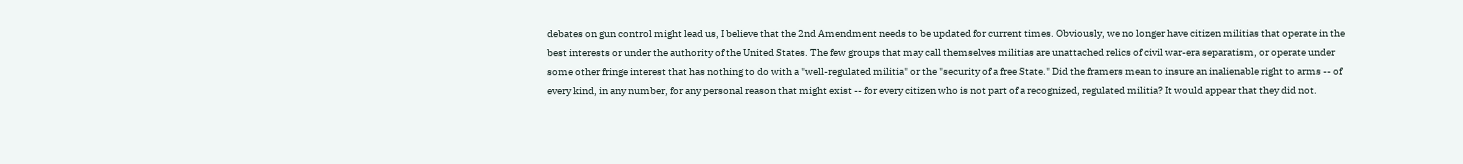debates on gun control might lead us, I believe that the 2nd Amendment needs to be updated for current times. Obviously, we no longer have citizen militias that operate in the best interests or under the authority of the United States. The few groups that may call themselves militias are unattached relics of civil war-era separatism, or operate under some other fringe interest that has nothing to do with a "well-regulated militia" or the "security of a free State." Did the framers mean to insure an inalienable right to arms -- of every kind, in any number, for any personal reason that might exist -- for every citizen who is not part of a recognized, regulated militia? It would appear that they did not.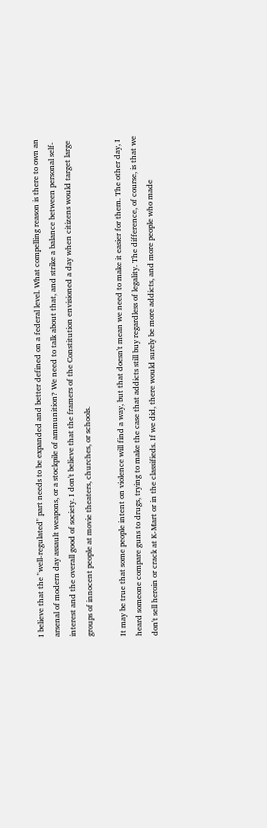I believe that the "well-regulated" part needs to be expanded and better defined on a federal level. What compelling reason is there to own an arsenal of modern day assault weapons, or a stockpile of ammunition? We need to talk about that, and strike a balance between personal self-interest and the overall good of society. I don't believe that the framers of the Constitution envisioned a day when citizens would target large groups of innocent people at movie theaters, churches, or schools.

It may be true that some people intent on violence will find a way, but that doesn't mean we need to make it easier for them. The other day, I heard someone compare guns to drugs, trying to make the case that addicts still buy regardless of legality. The difference, of course, is that we don't sell heroin or crack at K-Mart or in the classifieds. If we did, there would surely be more addicts, and more people who made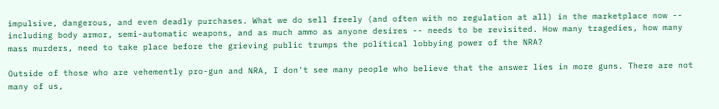impulsive, dangerous, and even deadly purchases. What we do sell freely (and often with no regulation at all) in the marketplace now -- including body armor, semi-automatic weapons, and as much ammo as anyone desires -- needs to be revisited. How many tragedies, how many mass murders, need to take place before the grieving public trumps the political lobbying power of the NRA?

Outside of those who are vehemently pro-gun and NRA, I don't see many people who believe that the answer lies in more guns. There are not many of us,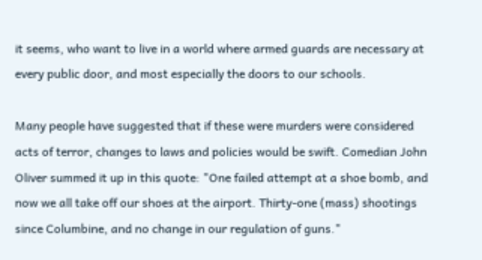it seems, who want to live in a world where armed guards are necessary at every public door, and most especially the doors to our schools.

Many people have suggested that if these were murders were considered acts of terror, changes to laws and policies would be swift. Comedian John Oliver summed it up in this quote: "One failed attempt at a shoe bomb, and now we all take off our shoes at the airport. Thirty-one (mass) shootings since Columbine, and no change in our regulation of guns."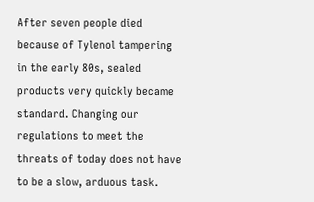After seven people died because of Tylenol tampering in the early 80s, sealed products very quickly became standard. Changing our regulations to meet the threats of today does not have to be a slow, arduous task.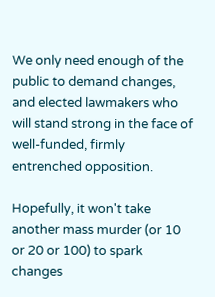We only need enough of the public to demand changes, and elected lawmakers who will stand strong in the face of well-funded, firmly entrenched opposition.

Hopefully, it won't take another mass murder (or 10 or 20 or 100) to spark changes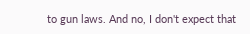to gun laws. And no, I don't expect that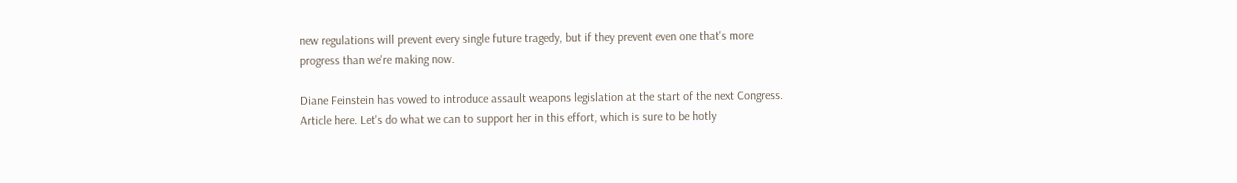new regulations will prevent every single future tragedy, but if they prevent even one that's more progress than we're making now.

Diane Feinstein has vowed to introduce assault weapons legislation at the start of the next Congress. Article here. Let's do what we can to support her in this effort, which is sure to be hotly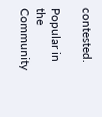contested.

Popular in the Community